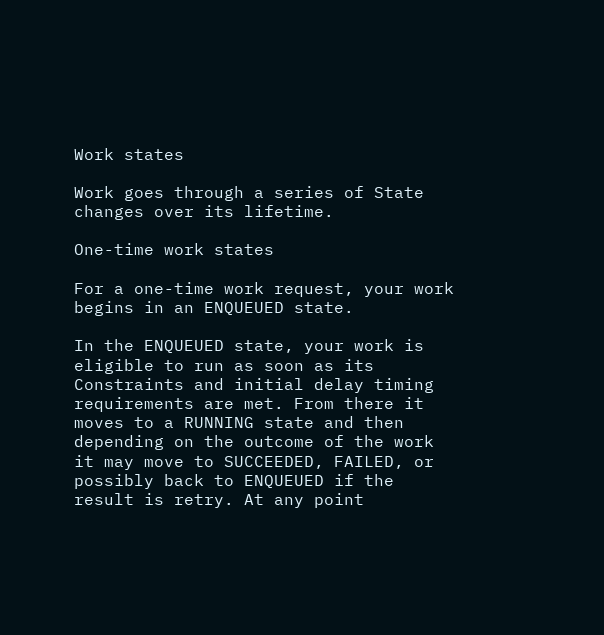Work states

Work goes through a series of State changes over its lifetime.

One-time work states

For a one-time work request, your work begins in an ENQUEUED state.

In the ENQUEUED state, your work is eligible to run as soon as its Constraints and initial delay timing requirements are met. From there it moves to a RUNNING state and then depending on the outcome of the work it may move to SUCCEEDED, FAILED, or possibly back to ENQUEUED if the result is retry. At any point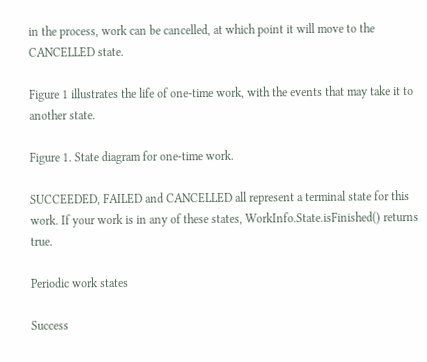in the process, work can be cancelled, at which point it will move to the CANCELLED state.

Figure 1 illustrates the life of one-time work, with the events that may take it to another state.

Figure 1. State diagram for one-time work.

SUCCEEDED, FAILED and CANCELLED all represent a terminal state for this work. If your work is in any of these states, WorkInfo.State.isFinished() returns true.

Periodic work states

Success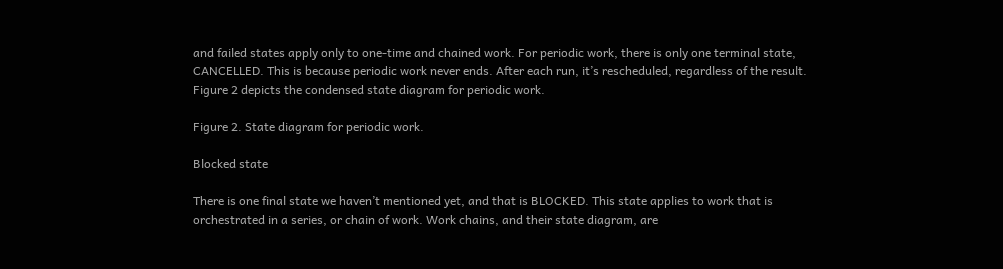and failed states apply only to one-time and chained work. For periodic work, there is only one terminal state, CANCELLED. This is because periodic work never ends. After each run, it’s rescheduled, regardless of the result. Figure 2 depicts the condensed state diagram for periodic work.

Figure 2. State diagram for periodic work.

Blocked state

There is one final state we haven’t mentioned yet, and that is BLOCKED. This state applies to work that is orchestrated in a series, or chain of work. Work chains, and their state diagram, are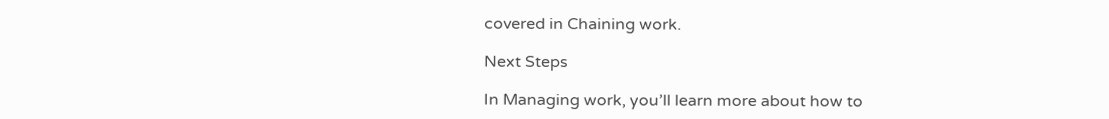covered in Chaining work.

Next Steps

In Managing work, you’ll learn more about how to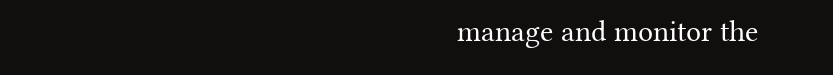manage and monitor the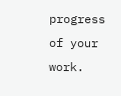progress of your work.